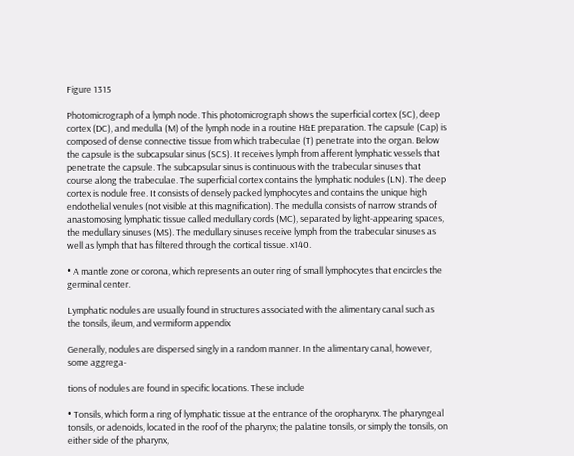Figure 1315

Photomicrograph of a lymph node. This photomicrograph shows the superficial cortex (SC), deep cortex (DC), and medulla (M) of the lymph node in a routine H&E preparation. The capsule (Cap) is composed of dense connective tissue from which trabeculae (T) penetrate into the organ. Below the capsule is the subcapsular sinus (SCS). It receives lymph from afferent lymphatic vessels that penetrate the capsule. The subcapsular sinus is continuous with the trabecular sinuses that course along the trabeculae. The superficial cortex contains the lymphatic nodules (LN). The deep cortex is nodule free. It consists of densely packed lymphocytes and contains the unique high endothelial venules (not visible at this magnification). The medulla consists of narrow strands of anastomosing lymphatic tissue called medullary cords (MC), separated by light-appearing spaces, the medullary sinuses (MS). The medullary sinuses receive lymph from the trabecular sinuses as well as lymph that has filtered through the cortical tissue. x140.

• A mantle zone or corona, which represents an outer ring of small lymphocytes that encircles the germinal center.

Lymphatic nodules are usually found in structures associated with the alimentary canal such as the tonsils, ileum, and vermiform appendix

Generally, nodules are dispersed singly in a random manner. In the alimentary canal, however, some aggrega-

tions of nodules are found in specific locations. These include

• Tonsils, which form a ring of lymphatic tissue at the entrance of the oropharynx. The pharyngeal tonsils, or adenoids, located in the roof of the pharynx; the palatine tonsils, or simply the tonsils, on either side of the pharynx,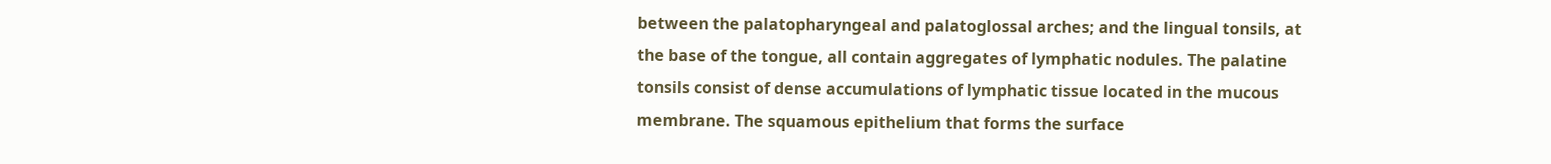between the palatopharyngeal and palatoglossal arches; and the lingual tonsils, at the base of the tongue, all contain aggregates of lymphatic nodules. The palatine tonsils consist of dense accumulations of lymphatic tissue located in the mucous membrane. The squamous epithelium that forms the surface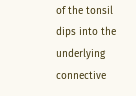of the tonsil dips into the underlying connective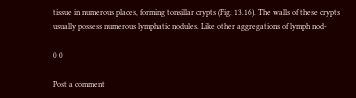tissue in numerous places, forming tonsillar crypts (Fig. 13.16). The walls of these crypts usually possess numerous lymphatic nodules. Like other aggregations of lymph nod-

0 0

Post a comment